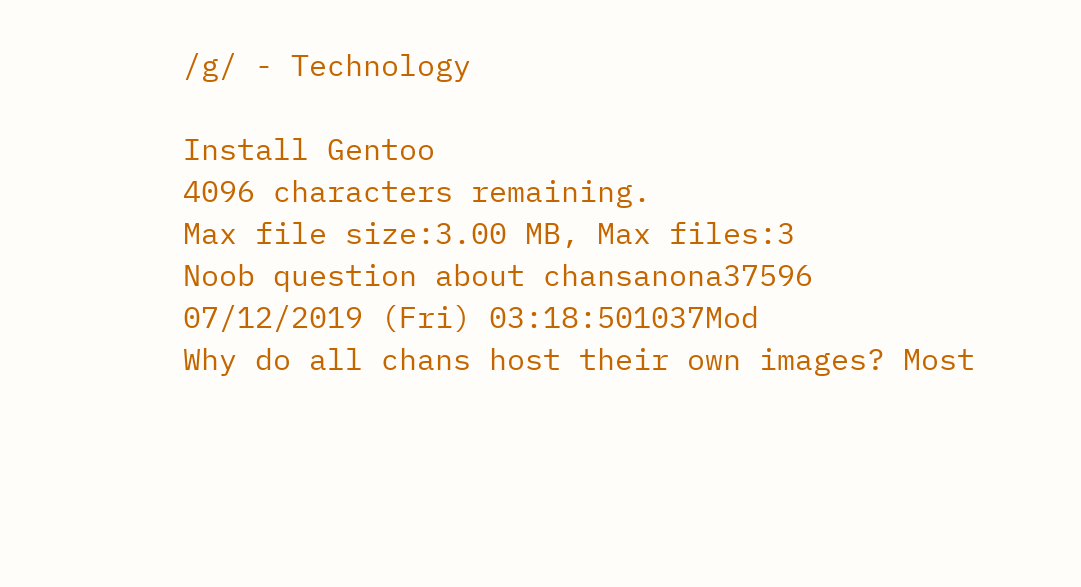/g/ - Technology

Install Gentoo
4096 characters remaining.
Max file size:3.00 MB, Max files:3
Noob question about chansanona37596
07/12/2019 (Fri) 03:18:501037Mod
Why do all chans host their own images? Most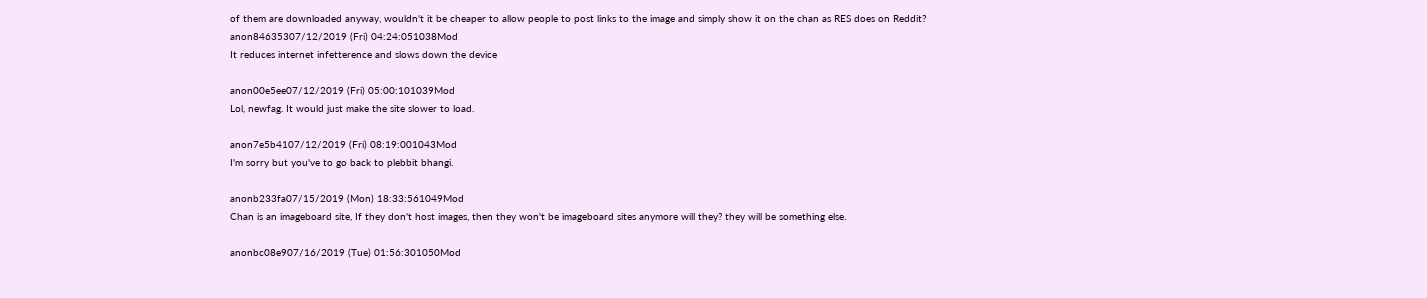of them are downloaded anyway, wouldn't it be cheaper to allow people to post links to the image and simply show it on the chan as RES does on Reddit?
anon84635307/12/2019 (Fri) 04:24:051038Mod
It reduces internet infetterence and slows down the device

anon00e5ee07/12/2019 (Fri) 05:00:101039Mod
Lol, newfag. It would just make the site slower to load.

anon7e5b4107/12/2019 (Fri) 08:19:001043Mod
I'm sorry but you've to go back to plebbit bhangi.

anonb233fa07/15/2019 (Mon) 18:33:561049Mod
Chan is an imageboard site, If they don't host images, then they won't be imageboard sites anymore will they? they will be something else.

anonbc08e907/16/2019 (Tue) 01:56:301050Mod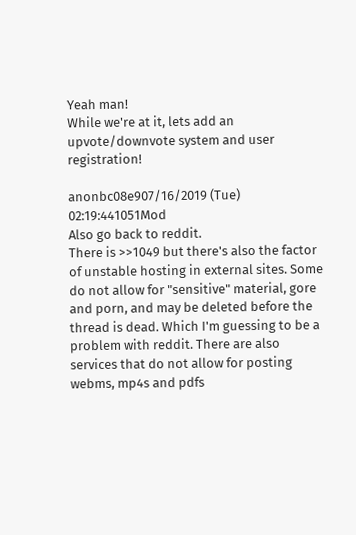Yeah man!
While we're at it, lets add an upvote/downvote system and user registration!

anonbc08e907/16/2019 (Tue) 02:19:441051Mod
Also go back to reddit.
There is >>1049 but there's also the factor of unstable hosting in external sites. Some do not allow for "sensitive" material, gore and porn, and may be deleted before the thread is dead. Which I'm guessing to be a problem with reddit. There are also services that do not allow for posting webms, mp4s and pdfs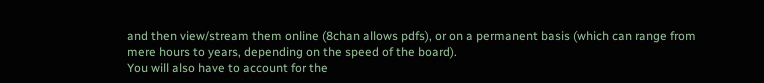and then view/stream them online (8chan allows pdfs), or on a permanent basis (which can range from mere hours to years, depending on the speed of the board).
You will also have to account for the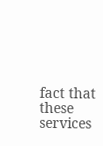fact that these services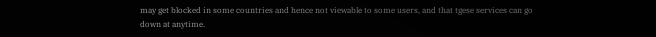may get blocked in some countries and hence not viewable to some users, and that tgese services can go down at anytime.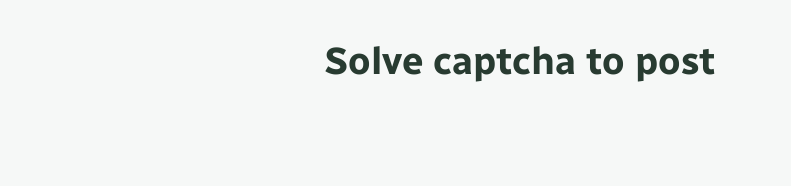Solve captcha to post